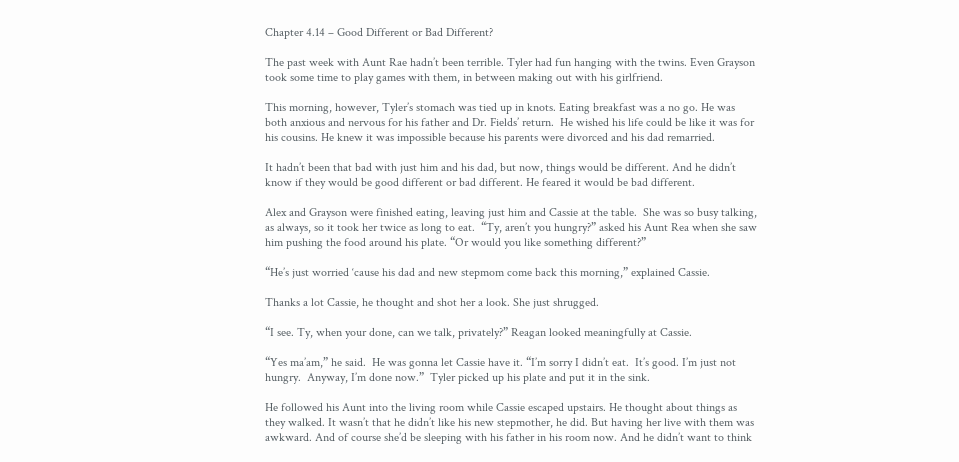Chapter 4.14 – Good Different or Bad Different?

The past week with Aunt Rae hadn’t been terrible. Tyler had fun hanging with the twins. Even Grayson took some time to play games with them, in between making out with his girlfriend.

This morning, however, Tyler’s stomach was tied up in knots. Eating breakfast was a no go. He was both anxious and nervous for his father and Dr. Fields’ return.  He wished his life could be like it was for his cousins. He knew it was impossible because his parents were divorced and his dad remarried.

It hadn’t been that bad with just him and his dad, but now, things would be different. And he didn’t know if they would be good different or bad different. He feared it would be bad different.

Alex and Grayson were finished eating, leaving just him and Cassie at the table.  She was so busy talking, as always, so it took her twice as long to eat.  “Ty, aren’t you hungry?” asked his Aunt Rea when she saw him pushing the food around his plate. “Or would you like something different?”

“He’s just worried ‘cause his dad and new stepmom come back this morning,” explained Cassie.

Thanks a lot Cassie, he thought and shot her a look. She just shrugged.

“I see. Ty, when your done, can we talk, privately?” Reagan looked meaningfully at Cassie.

“Yes ma’am,” he said.  He was gonna let Cassie have it. “I’m sorry I didn’t eat.  It’s good. I’m just not hungry.  Anyway, I’m done now.”  Tyler picked up his plate and put it in the sink.

He followed his Aunt into the living room while Cassie escaped upstairs. He thought about things as they walked. It wasn’t that he didn’t like his new stepmother, he did. But having her live with them was awkward. And of course she’d be sleeping with his father in his room now. And he didn’t want to think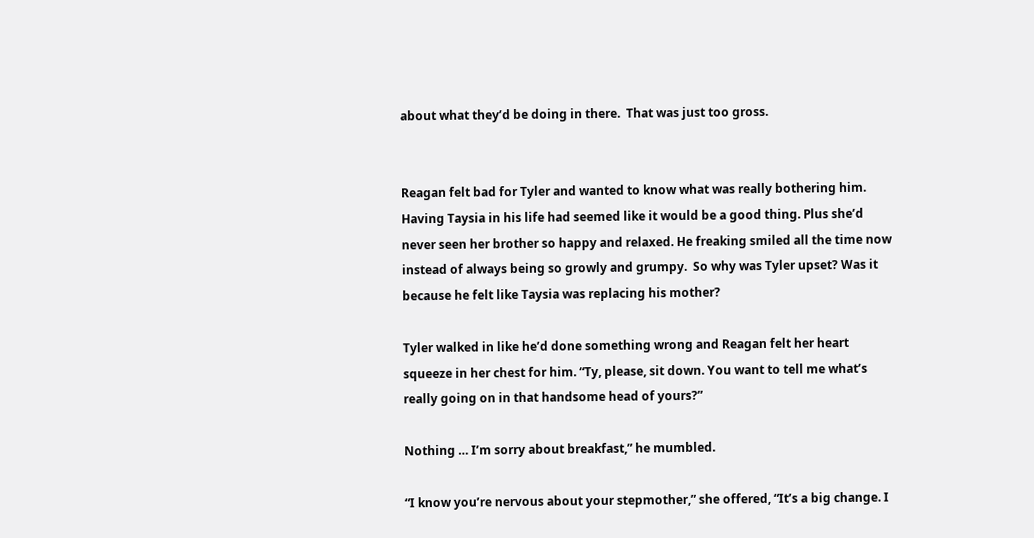about what they’d be doing in there.  That was just too gross.


Reagan felt bad for Tyler and wanted to know what was really bothering him. Having Taysia in his life had seemed like it would be a good thing. Plus she’d never seen her brother so happy and relaxed. He freaking smiled all the time now instead of always being so growly and grumpy.  So why was Tyler upset? Was it because he felt like Taysia was replacing his mother?

Tyler walked in like he’d done something wrong and Reagan felt her heart squeeze in her chest for him. “Ty, please, sit down. You want to tell me what’s really going on in that handsome head of yours?”

Nothing … I’m sorry about breakfast,” he mumbled.

“I know you’re nervous about your stepmother,” she offered, “It’s a big change. I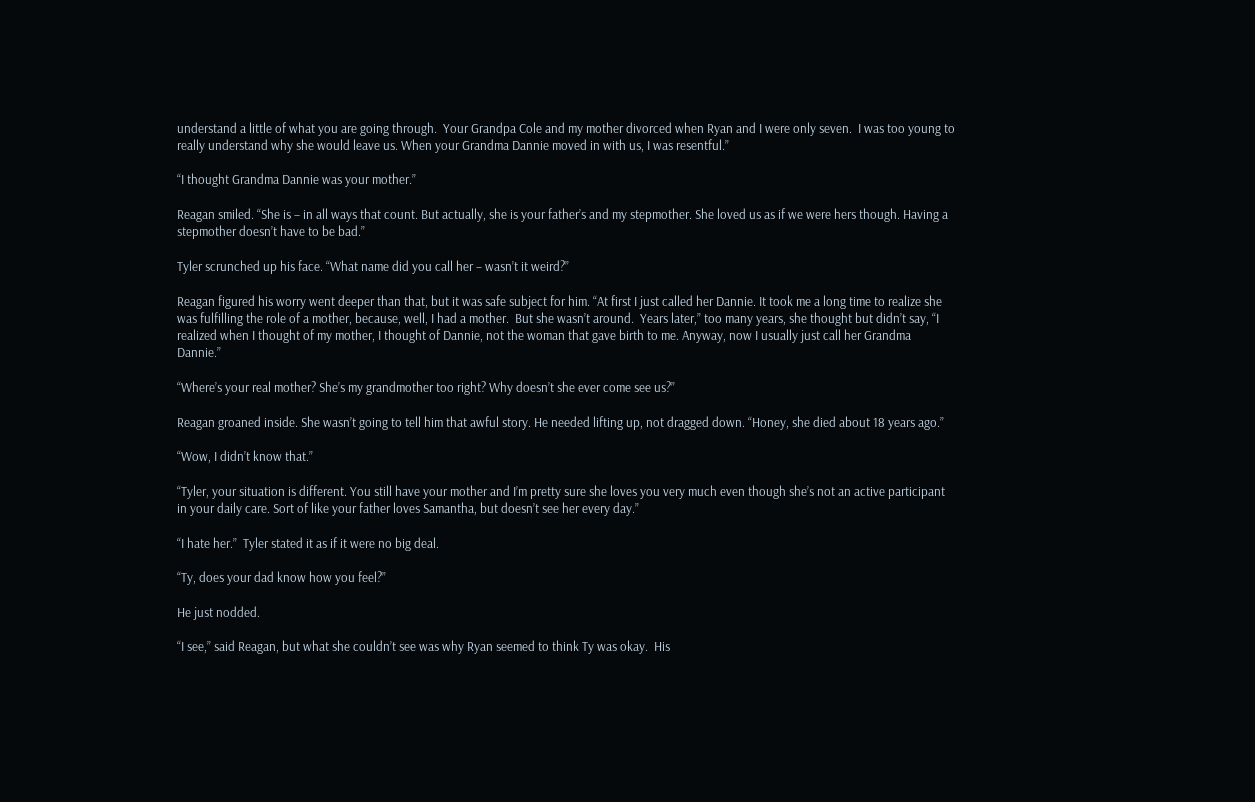understand a little of what you are going through.  Your Grandpa Cole and my mother divorced when Ryan and I were only seven.  I was too young to really understand why she would leave us. When your Grandma Dannie moved in with us, I was resentful.”

“I thought Grandma Dannie was your mother.”

Reagan smiled. “She is – in all ways that count. But actually, she is your father’s and my stepmother. She loved us as if we were hers though. Having a stepmother doesn’t have to be bad.”

Tyler scrunched up his face. “What name did you call her – wasn’t it weird?”

Reagan figured his worry went deeper than that, but it was safe subject for him. “At first I just called her Dannie. It took me a long time to realize she was fulfilling the role of a mother, because, well, I had a mother.  But she wasn’t around.  Years later,” too many years, she thought but didn’t say, “I realized when I thought of my mother, I thought of Dannie, not the woman that gave birth to me. Anyway, now I usually just call her Grandma Dannie.”

“Where’s your real mother? She’s my grandmother too right? Why doesn’t she ever come see us?”

Reagan groaned inside. She wasn’t going to tell him that awful story. He needed lifting up, not dragged down. “Honey, she died about 18 years ago.”

“Wow, I didn’t know that.”

“Tyler, your situation is different. You still have your mother and I’m pretty sure she loves you very much even though she’s not an active participant in your daily care. Sort of like your father loves Samantha, but doesn’t see her every day.”

“I hate her.”  Tyler stated it as if it were no big deal.

“Ty, does your dad know how you feel?”

He just nodded.

“I see,” said Reagan, but what she couldn’t see was why Ryan seemed to think Ty was okay.  His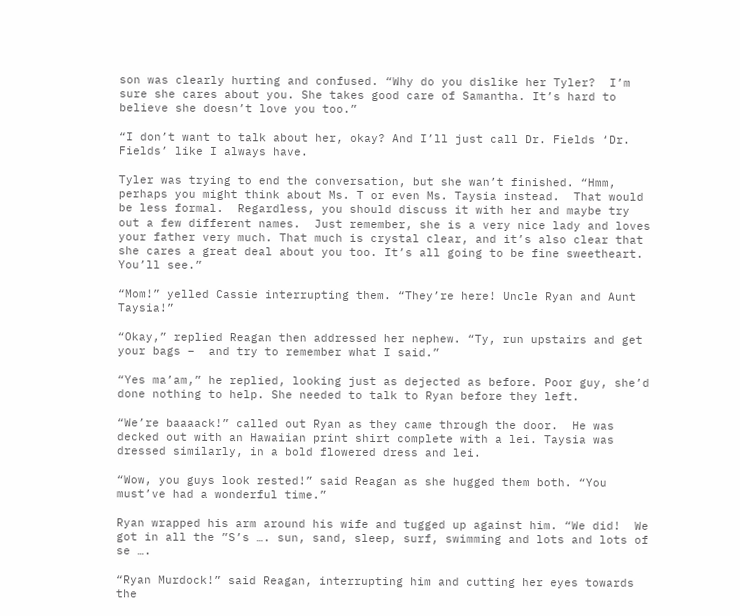son was clearly hurting and confused. “Why do you dislike her Tyler?  I’m sure she cares about you. She takes good care of Samantha. It’s hard to believe she doesn’t love you too.”

“I don’t want to talk about her, okay? And I’ll just call Dr. Fields ‘Dr. Fields’ like I always have.

Tyler was trying to end the conversation, but she wan’t finished. “Hmm, perhaps you might think about Ms. T or even Ms. Taysia instead.  That would be less formal.  Regardless, you should discuss it with her and maybe try out a few different names.  Just remember, she is a very nice lady and loves your father very much. That much is crystal clear, and it’s also clear that she cares a great deal about you too. It’s all going to be fine sweetheart. You’ll see.”

“Mom!” yelled Cassie interrupting them. “They’re here! Uncle Ryan and Aunt Taysia!”

“Okay,” replied Reagan then addressed her nephew. “Ty, run upstairs and get your bags –  and try to remember what I said.”

“Yes ma’am,” he replied, looking just as dejected as before. Poor guy, she’d done nothing to help. She needed to talk to Ryan before they left.

“We’re baaaack!” called out Ryan as they came through the door.  He was decked out with an Hawaiian print shirt complete with a lei. Taysia was dressed similarly, in a bold flowered dress and lei.

“Wow, you guys look rested!” said Reagan as she hugged them both. “You must’ve had a wonderful time.”

Ryan wrapped his arm around his wife and tugged up against him. “We did!  We got in all the ”S’s …. sun, sand, sleep, surf, swimming and lots and lots of se ….

“Ryan Murdock!” said Reagan, interrupting him and cutting her eyes towards the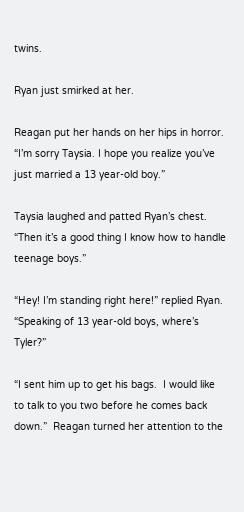twins.

Ryan just smirked at her.

Reagan put her hands on her hips in horror.  “I’m sorry Taysia. I hope you realize you’ve just married a 13 year-old boy.”

Taysia laughed and patted Ryan’s chest. “Then it’s a good thing I know how to handle teenage boys.”

“Hey! I’m standing right here!” replied Ryan. “Speaking of 13 year-old boys, where’s Tyler?”

“I sent him up to get his bags.  I would like to talk to you two before he comes back down.”  Reagan turned her attention to the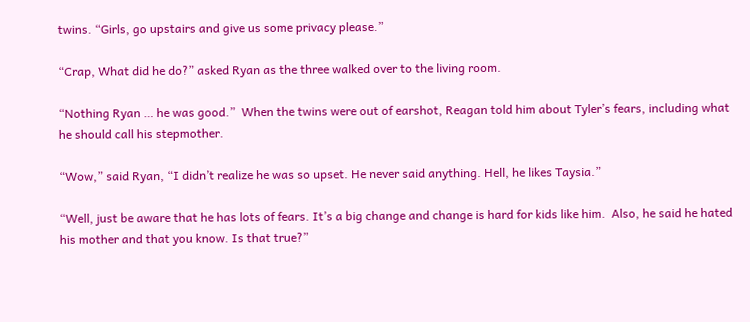twins. “Girls, go upstairs and give us some privacy please.”

“Crap, What did he do?” asked Ryan as the three walked over to the living room.

“Nothing Ryan … he was good.”  When the twins were out of earshot, Reagan told him about Tyler’s fears, including what he should call his stepmother.

“Wow,” said Ryan, “I didn’t realize he was so upset. He never said anything. Hell, he likes Taysia.”

“Well, just be aware that he has lots of fears. It’s a big change and change is hard for kids like him.  Also, he said he hated his mother and that you know. Is that true?”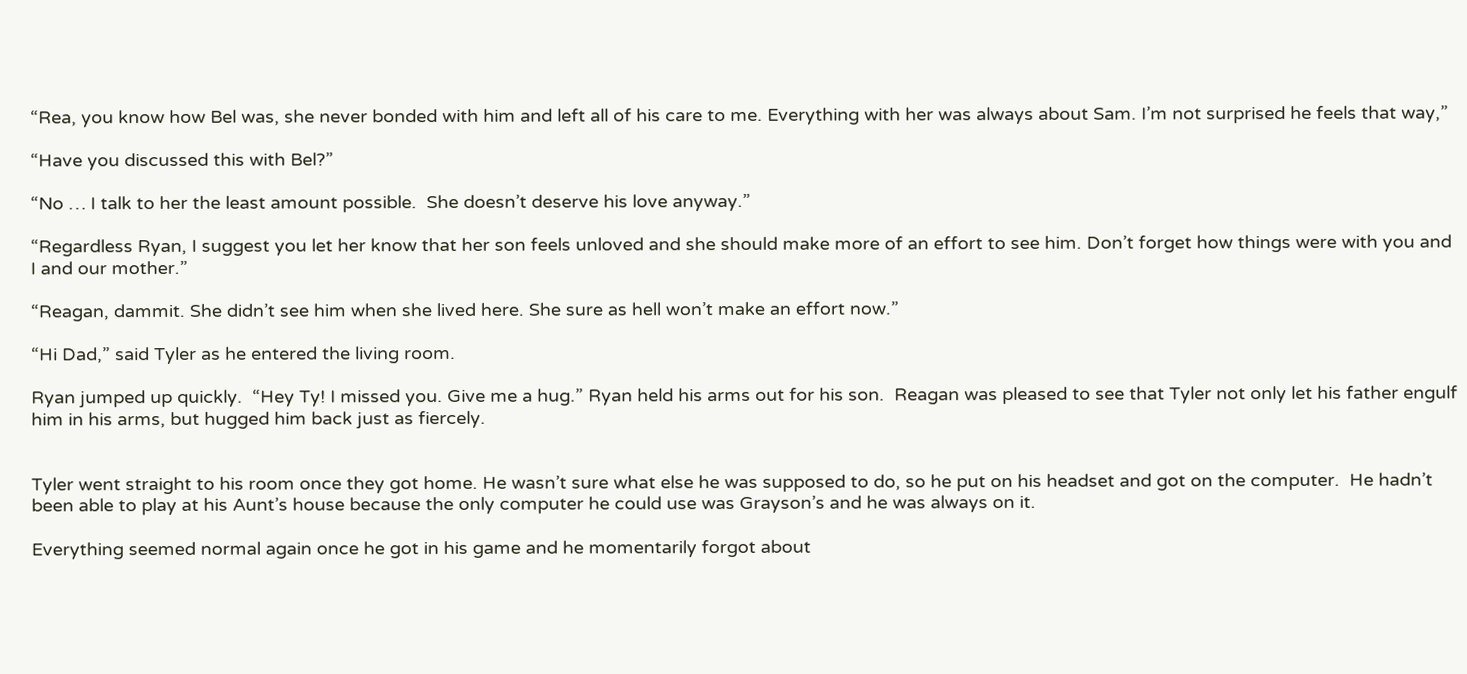“Rea, you know how Bel was, she never bonded with him and left all of his care to me. Everything with her was always about Sam. I’m not surprised he feels that way,”

“Have you discussed this with Bel?”

“No … I talk to her the least amount possible.  She doesn’t deserve his love anyway.”

“Regardless Ryan, I suggest you let her know that her son feels unloved and she should make more of an effort to see him. Don’t forget how things were with you and I and our mother.”

“Reagan, dammit. She didn’t see him when she lived here. She sure as hell won’t make an effort now.”

“Hi Dad,” said Tyler as he entered the living room.

Ryan jumped up quickly.  “Hey Ty! I missed you. Give me a hug.” Ryan held his arms out for his son.  Reagan was pleased to see that Tyler not only let his father engulf him in his arms, but hugged him back just as fiercely.


Tyler went straight to his room once they got home. He wasn’t sure what else he was supposed to do, so he put on his headset and got on the computer.  He hadn’t been able to play at his Aunt’s house because the only computer he could use was Grayson’s and he was always on it.

Everything seemed normal again once he got in his game and he momentarily forgot about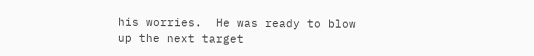his worries.  He was ready to blow up the next target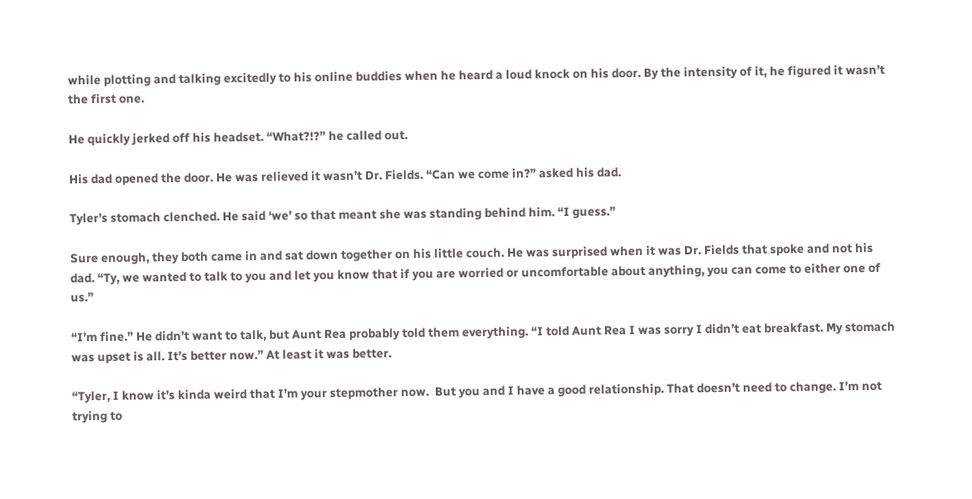while plotting and talking excitedly to his online buddies when he heard a loud knock on his door. By the intensity of it, he figured it wasn’t the first one.

He quickly jerked off his headset. “What?!?” he called out.

His dad opened the door. He was relieved it wasn’t Dr. Fields. “Can we come in?” asked his dad.

Tyler’s stomach clenched. He said ‘we’ so that meant she was standing behind him. “I guess.”

Sure enough, they both came in and sat down together on his little couch. He was surprised when it was Dr. Fields that spoke and not his dad. “Ty, we wanted to talk to you and let you know that if you are worried or uncomfortable about anything, you can come to either one of us.”

“I’m fine.” He didn’t want to talk, but Aunt Rea probably told them everything. “I told Aunt Rea I was sorry I didn’t eat breakfast. My stomach was upset is all. It’s better now.” At least it was better.

“Tyler, I know it’s kinda weird that I’m your stepmother now.  But you and I have a good relationship. That doesn’t need to change. I’m not trying to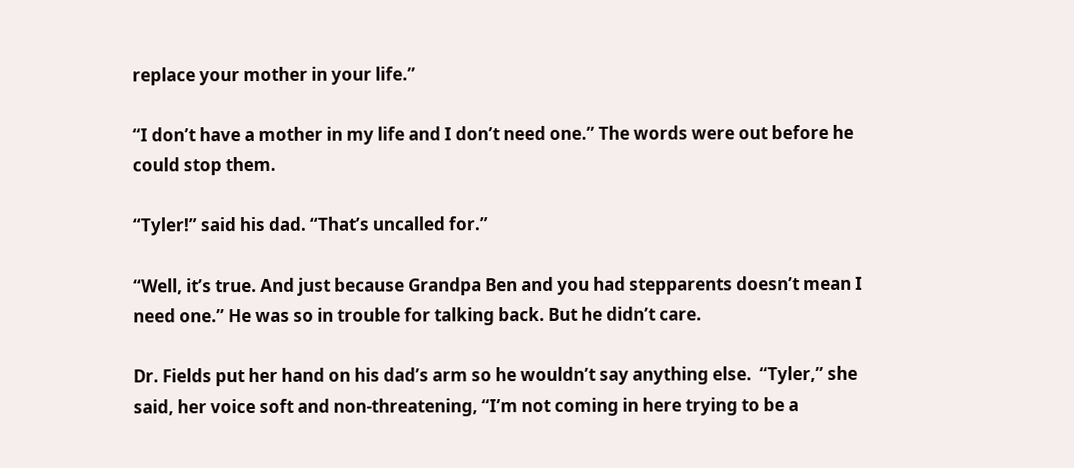replace your mother in your life.”

“I don’t have a mother in my life and I don’t need one.” The words were out before he could stop them.

“Tyler!” said his dad. “That’s uncalled for.”

“Well, it’s true. And just because Grandpa Ben and you had stepparents doesn’t mean I need one.” He was so in trouble for talking back. But he didn’t care.

Dr. Fields put her hand on his dad’s arm so he wouldn’t say anything else.  “Tyler,” she said, her voice soft and non-threatening, “I’m not coming in here trying to be a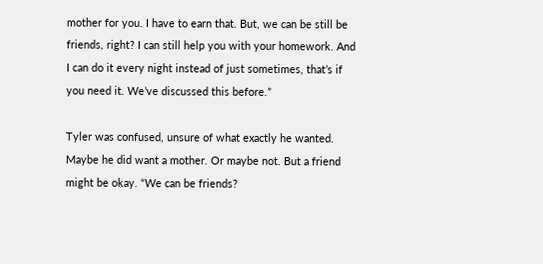mother for you. I have to earn that. But, we can be still be friends, right? I can still help you with your homework. And I can do it every night instead of just sometimes, that’s if you need it. We’ve discussed this before.”

Tyler was confused, unsure of what exactly he wanted.  Maybe he did want a mother. Or maybe not. But a friend might be okay. “We can be friends?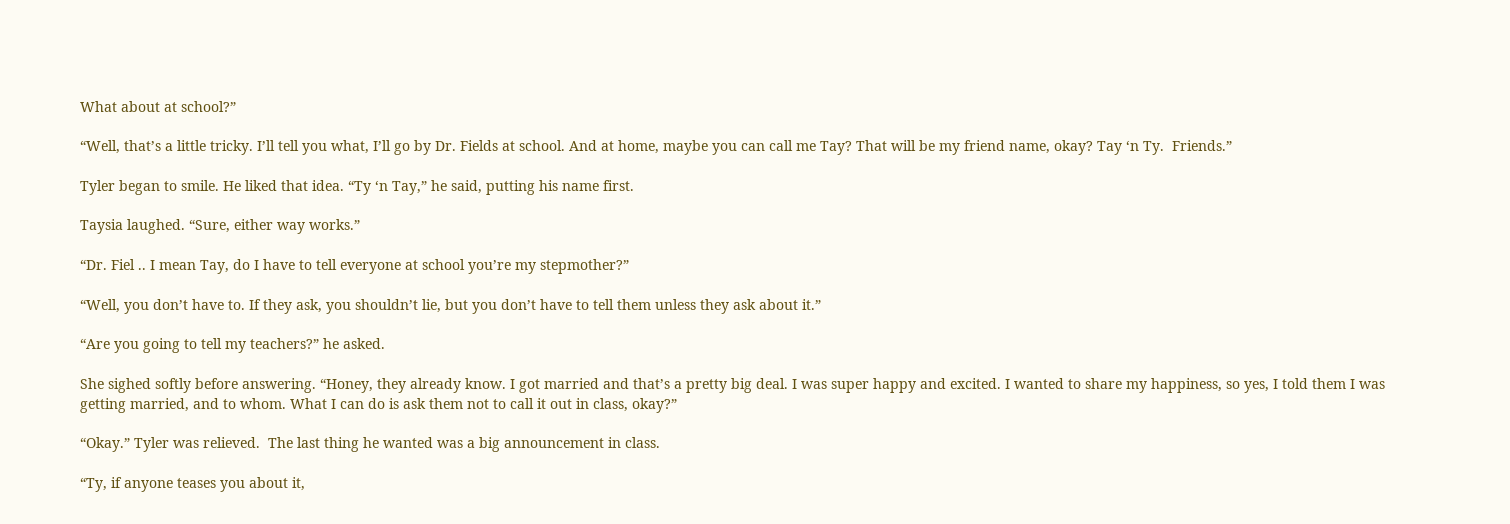What about at school?”

“Well, that’s a little tricky. I’ll tell you what, I’ll go by Dr. Fields at school. And at home, maybe you can call me Tay? That will be my friend name, okay? Tay ‘n Ty.  Friends.”

Tyler began to smile. He liked that idea. “Ty ‘n Tay,” he said, putting his name first.

Taysia laughed. “Sure, either way works.”

“Dr. Fiel .. I mean Tay, do I have to tell everyone at school you’re my stepmother?”

“Well, you don’t have to. If they ask, you shouldn’t lie, but you don’t have to tell them unless they ask about it.”

“Are you going to tell my teachers?” he asked.

She sighed softly before answering. “Honey, they already know. I got married and that’s a pretty big deal. I was super happy and excited. I wanted to share my happiness, so yes, I told them I was getting married, and to whom. What I can do is ask them not to call it out in class, okay?”

“Okay.” Tyler was relieved.  The last thing he wanted was a big announcement in class.

“Ty, if anyone teases you about it,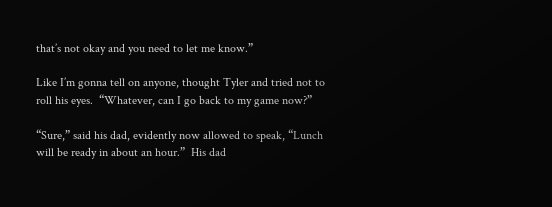that’s not okay and you need to let me know.”

Like I’m gonna tell on anyone, thought Tyler and tried not to roll his eyes.  “Whatever, can I go back to my game now?”

“Sure,” said his dad, evidently now allowed to speak, “Lunch will be ready in about an hour.”  His dad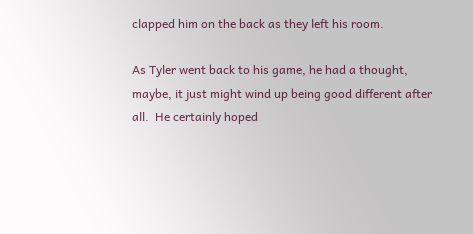clapped him on the back as they left his room.

As Tyler went back to his game, he had a thought,  maybe, it just might wind up being good different after all.  He certainly hoped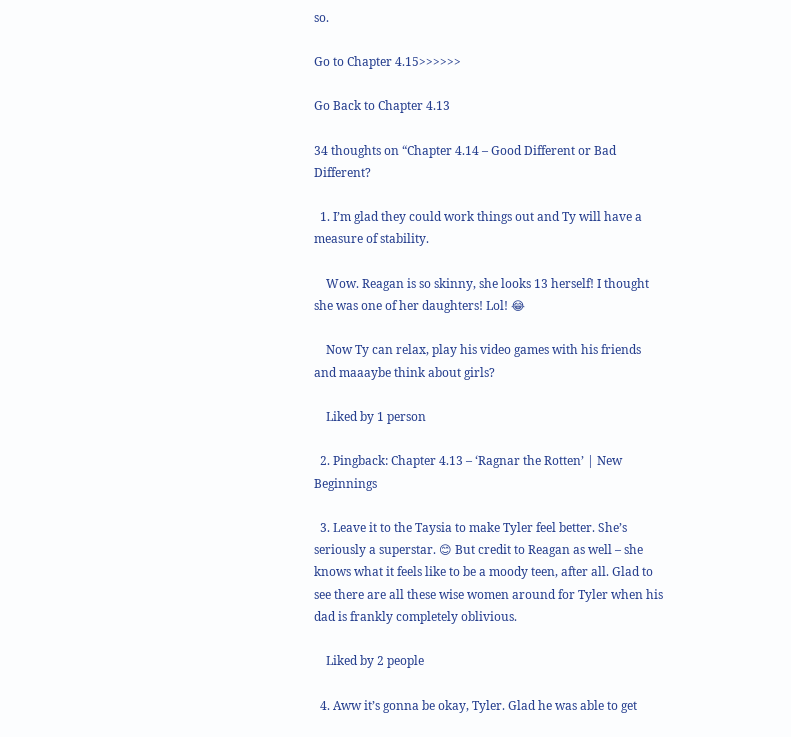so.

Go to Chapter 4.15>>>>>>

Go Back to Chapter 4.13

34 thoughts on “Chapter 4.14 – Good Different or Bad Different?

  1. I’m glad they could work things out and Ty will have a measure of stability.

    Wow. Reagan is so skinny, she looks 13 herself! I thought she was one of her daughters! Lol! 😂

    Now Ty can relax, play his video games with his friends and maaaybe think about girls?

    Liked by 1 person

  2. Pingback: Chapter 4.13 – ‘Ragnar the Rotten’ | New Beginnings

  3. Leave it to the Taysia to make Tyler feel better. She’s seriously a superstar. 😊 But credit to Reagan as well – she knows what it feels like to be a moody teen, after all. Glad to see there are all these wise women around for Tyler when his dad is frankly completely oblivious.

    Liked by 2 people

  4. Aww it’s gonna be okay, Tyler. Glad he was able to get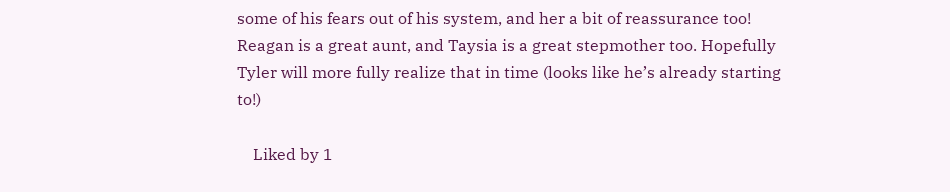some of his fears out of his system, and her a bit of reassurance too! Reagan is a great aunt, and Taysia is a great stepmother too. Hopefully Tyler will more fully realize that in time (looks like he’s already starting to!)

    Liked by 1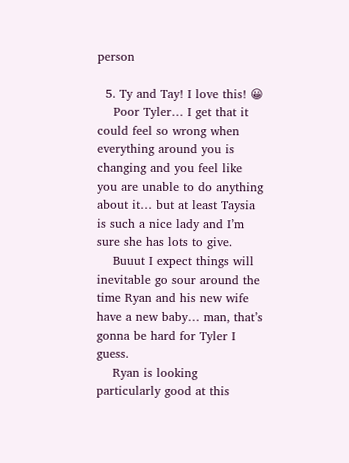person

  5. Ty and Tay! I love this! 😀
    Poor Tyler… I get that it could feel so wrong when everything around you is changing and you feel like you are unable to do anything about it… but at least Taysia is such a nice lady and I’m sure she has lots to give.
    Buuut I expect things will inevitable go sour around the time Ryan and his new wife have a new baby… man, that’s gonna be hard for Tyler I guess.
    Ryan is looking particularly good at this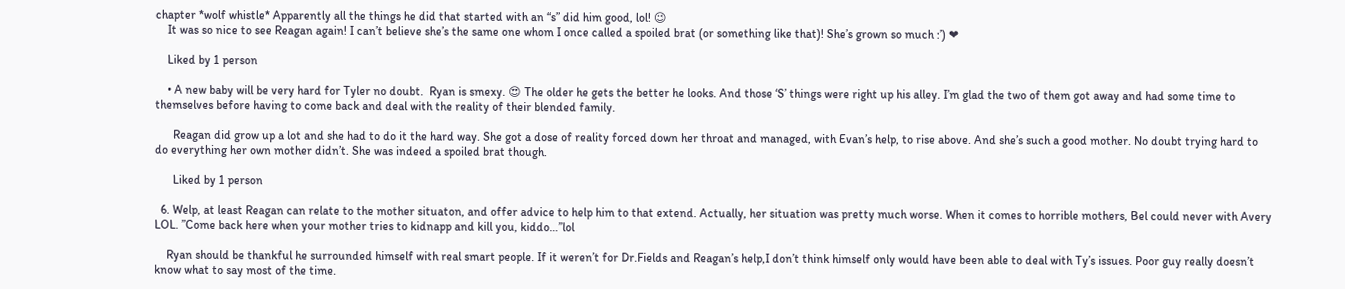chapter *wolf whistle* Apparently all the things he did that started with an “s” did him good, lol! 😉
    It was so nice to see Reagan again! I can’t believe she’s the same one whom I once called a spoiled brat (or something like that)! She’s grown so much :’) ❤

    Liked by 1 person

    • A new baby will be very hard for Tyler no doubt.  Ryan is smexy. 😍 The older he gets the better he looks. And those ‘S’ things were right up his alley. I’m glad the two of them got away and had some time to themselves before having to come back and deal with the reality of their blended family.

      Reagan did grow up a lot and she had to do it the hard way. She got a dose of reality forced down her throat and managed, with Evan’s help, to rise above. And she’s such a good mother. No doubt trying hard to do everything her own mother didn’t. She was indeed a spoiled brat though.

      Liked by 1 person

  6. Welp, at least Reagan can relate to the mother situaton, and offer advice to help him to that extend. Actually, her situation was pretty much worse. When it comes to horrible mothers, Bel could never with Avery LOL. ”Come back here when your mother tries to kidnapp and kill you, kiddo…”lol

    Ryan should be thankful he surrounded himself with real smart people. If it weren’t for Dr.Fields and Reagan’s help,I don’t think himself only would have been able to deal with Ty’s issues. Poor guy really doesn’t know what to say most of the time.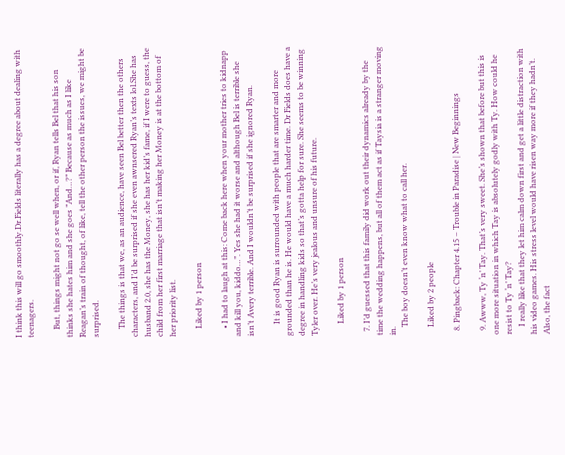I think this will go smoothly.Dr.Fields literally has a degree about dealing with teenagers.

    But, things might not go se well when, or if, Ryan tells Bel that his son thinks she hates him and she goes ”And…?” Because as much as I like Reagan’s train of thought, of like, tell the other person the issues, we might be surprised.

    The things is that we, as an audience, have seen Bel better then the others characters, and I’d be surprised if she even awnsered Ryan’s texts lol.She has husband 2.0, she has the Money, she has her kid’s fame, if I were to guess, the child from her first marriage that isn’t making her Money is at the bottom of her priority list.

    Liked by 1 person

    • I had to laugh at this: Come back here when your mother tries to kidnapp and kill you, kiddo…”. Yes she had it worse and although Bel is terrible she isn’t Avery terrible. And I wouldn’t be surprised if she ignored Ryan.

      It is good Ryan is surrounded with people that are smarter and more grounded than he is. He would have a much harder time. Dr Fields does have a degree in handling kids so that’s gotta help for sure. She seems to be winning Tyler over. He’s very jealous and unsure of his future.

      Liked by 1 person

  7. I’d guessed that this family did work out their dynamics already by the time the wedding happens, but all of them act as if Taysia is a stranger moving in.
    The boy doesn’t even know what to call her.

    Liked by 2 people

  8. Pingback: Chapter 4.15 – Trouble in Paradise | New Beginnings

  9. Awww, Ty ‘n’ Tay. That’s very sweet. She’s shown that before but this is one more situation in which Tay is absolutely godly with Ty. How could he resist to Ty ‘n’ Tay?
    I really like that they let him calm down first and get a little distraction with his video games. His stress level would have risen way more if they hadn’t. Also, the fact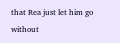that Rea just let him go without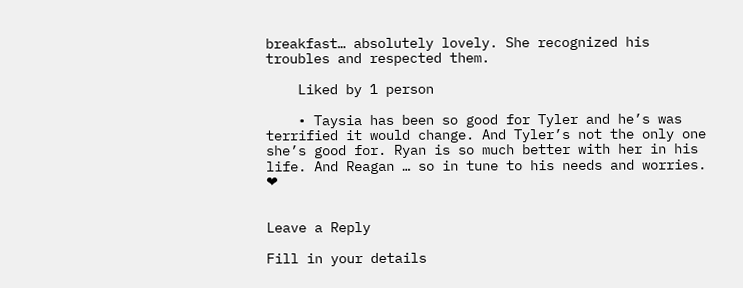breakfast… absolutely lovely. She recognized his troubles and respected them.

    Liked by 1 person

    • Taysia has been so good for Tyler and he’s was terrified it would change. And Tyler’s not the only one she’s good for. Ryan is so much better with her in his life. And Reagan … so in tune to his needs and worries. ❤


Leave a Reply

Fill in your details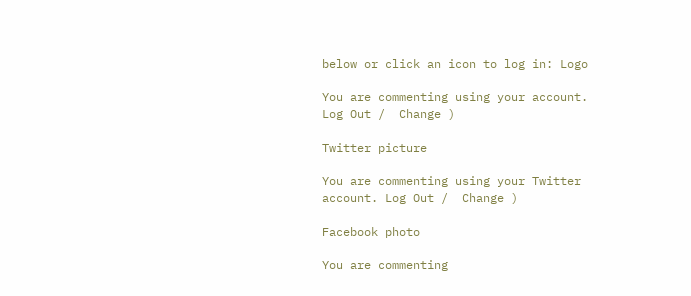below or click an icon to log in: Logo

You are commenting using your account. Log Out /  Change )

Twitter picture

You are commenting using your Twitter account. Log Out /  Change )

Facebook photo

You are commenting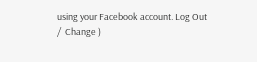using your Facebook account. Log Out /  Change )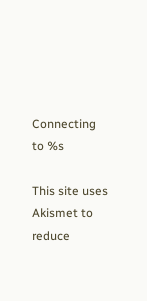Connecting to %s

This site uses Akismet to reduce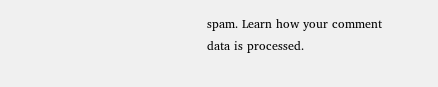spam. Learn how your comment data is processed.